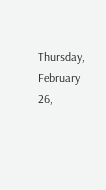Thursday, February 26,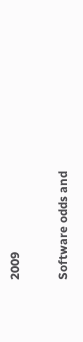2009

Software odds and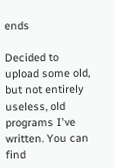ends

Decided to upload some old, but not entirely useless, old programs I've written. You can find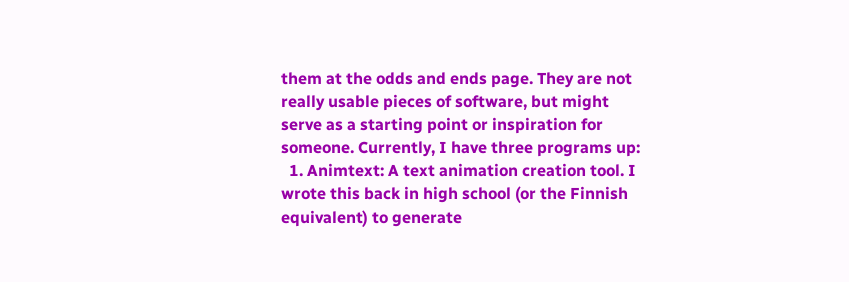them at the odds and ends page. They are not really usable pieces of software, but might serve as a starting point or inspiration for someone. Currently, I have three programs up:
  1. Animtext: A text animation creation tool. I wrote this back in high school (or the Finnish equivalent) to generate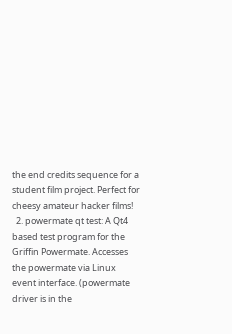the end credits sequence for a student film project. Perfect for cheesy amateur hacker films!
  2. powermate qt test: A Qt4 based test program for the Griffin Powermate. Accesses the powermate via Linux event interface. (powermate driver is in the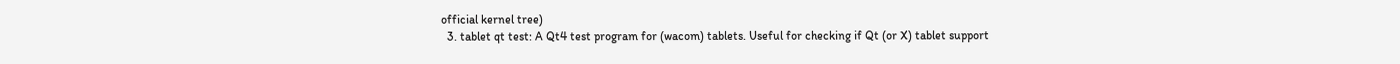official kernel tree)
  3. tablet qt test: A Qt4 test program for (wacom) tablets. Useful for checking if Qt (or X) tablet support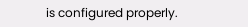is configured properly.